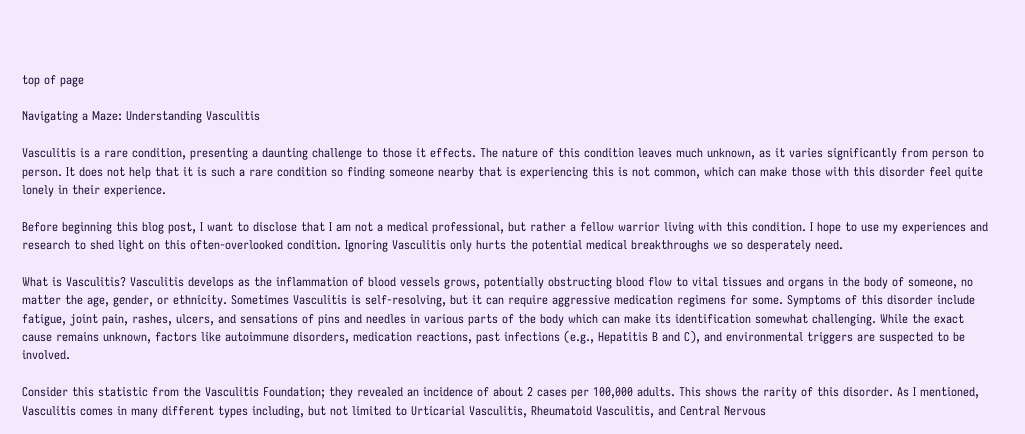top of page

Navigating a Maze: Understanding Vasculitis

Vasculitis is a rare condition, presenting a daunting challenge to those it effects. The nature of this condition leaves much unknown, as it varies significantly from person to person. It does not help that it is such a rare condition so finding someone nearby that is experiencing this is not common, which can make those with this disorder feel quite lonely in their experience.

Before beginning this blog post, I want to disclose that I am not a medical professional, but rather a fellow warrior living with this condition. I hope to use my experiences and research to shed light on this often-overlooked condition. Ignoring Vasculitis only hurts the potential medical breakthroughs we so desperately need.

What is Vasculitis? Vasculitis develops as the inflammation of blood vessels grows, potentially obstructing blood flow to vital tissues and organs in the body of someone, no matter the age, gender, or ethnicity. Sometimes Vasculitis is self-resolving, but it can require aggressive medication regimens for some. Symptoms of this disorder include fatigue, joint pain, rashes, ulcers, and sensations of pins and needles in various parts of the body which can make its identification somewhat challenging. While the exact cause remains unknown, factors like autoimmune disorders, medication reactions, past infections (e.g., Hepatitis B and C), and environmental triggers are suspected to be involved.

Consider this statistic from the Vasculitis Foundation; they revealed an incidence of about 2 cases per 100,000 adults. This shows the rarity of this disorder. As I mentioned, Vasculitis comes in many different types including, but not limited to Urticarial Vasculitis, Rheumatoid Vasculitis, and Central Nervous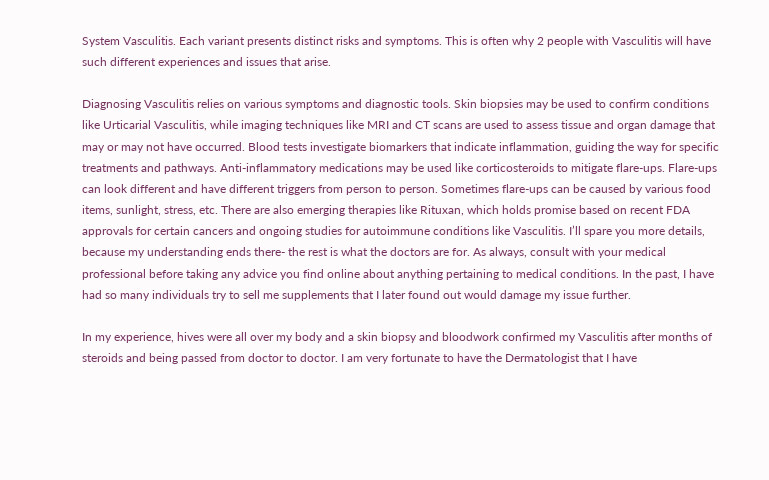System Vasculitis. Each variant presents distinct risks and symptoms. This is often why 2 people with Vasculitis will have such different experiences and issues that arise.

Diagnosing Vasculitis relies on various symptoms and diagnostic tools. Skin biopsies may be used to confirm conditions like Urticarial Vasculitis, while imaging techniques like MRI and CT scans are used to assess tissue and organ damage that may or may not have occurred. Blood tests investigate biomarkers that indicate inflammation, guiding the way for specific treatments and pathways. Anti-inflammatory medications may be used like corticosteroids to mitigate flare-ups. Flare-ups can look different and have different triggers from person to person. Sometimes flare-ups can be caused by various food items, sunlight, stress, etc. There are also emerging therapies like Rituxan, which holds promise based on recent FDA approvals for certain cancers and ongoing studies for autoimmune conditions like Vasculitis. I’ll spare you more details, because my understanding ends there- the rest is what the doctors are for. As always, consult with your medical professional before taking any advice you find online about anything pertaining to medical conditions. In the past, I have had so many individuals try to sell me supplements that I later found out would damage my issue further.

In my experience, hives were all over my body and a skin biopsy and bloodwork confirmed my Vasculitis after months of steroids and being passed from doctor to doctor. I am very fortunate to have the Dermatologist that I have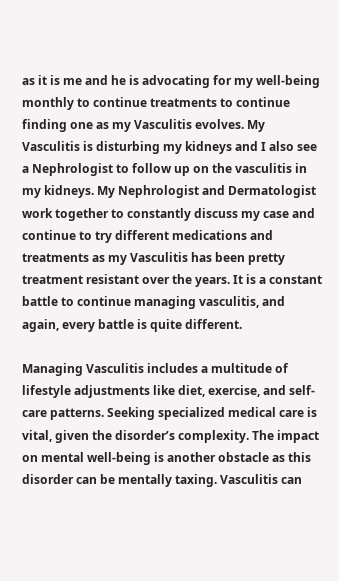as it is me and he is advocating for my well-being monthly to continue treatments to continue finding one as my Vasculitis evolves. My Vasculitis is disturbing my kidneys and I also see a Nephrologist to follow up on the vasculitis in my kidneys. My Nephrologist and Dermatologist work together to constantly discuss my case and continue to try different medications and treatments as my Vasculitis has been pretty treatment resistant over the years. It is a constant battle to continue managing vasculitis, and again, every battle is quite different.

Managing Vasculitis includes a multitude of lifestyle adjustments like diet, exercise, and self-care patterns. Seeking specialized medical care is vital, given the disorder’s complexity. The impact on mental well-being is another obstacle as this disorder can be mentally taxing. Vasculitis can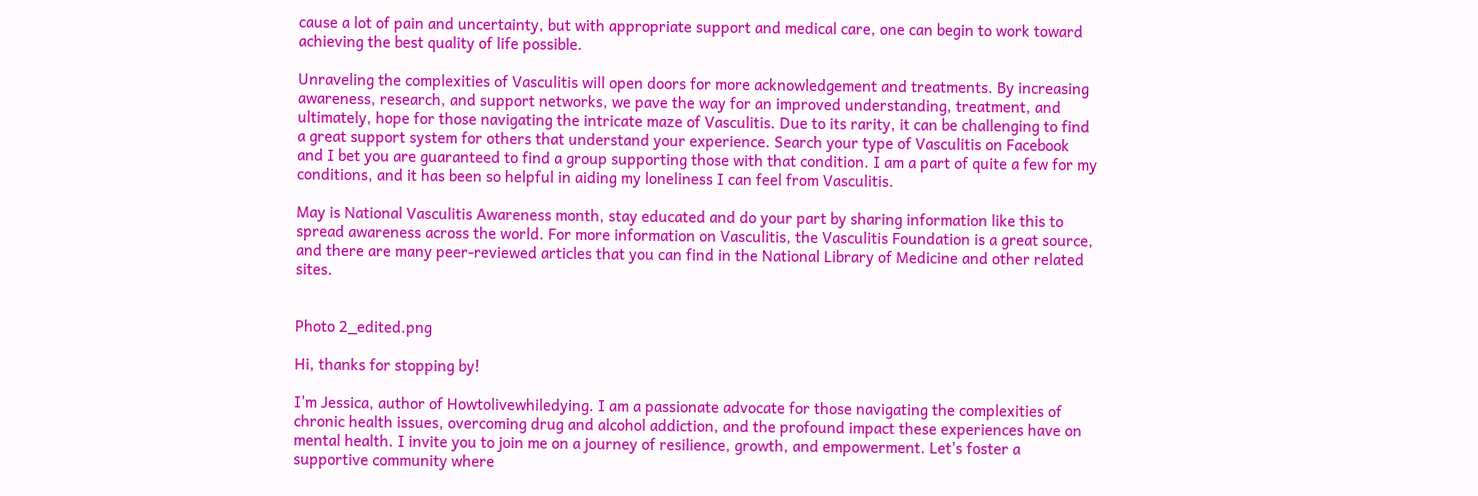cause a lot of pain and uncertainty, but with appropriate support and medical care, one can begin to work toward achieving the best quality of life possible.

Unraveling the complexities of Vasculitis will open doors for more acknowledgement and treatments. By increasing awareness, research, and support networks, we pave the way for an improved understanding, treatment, and ultimately, hope for those navigating the intricate maze of Vasculitis. Due to its rarity, it can be challenging to find a great support system for others that understand your experience. Search your type of Vasculitis on Facebook and I bet you are guaranteed to find a group supporting those with that condition. I am a part of quite a few for my conditions, and it has been so helpful in aiding my loneliness I can feel from Vasculitis.

May is National Vasculitis Awareness month, stay educated and do your part by sharing information like this to spread awareness across the world. For more information on Vasculitis, the Vasculitis Foundation is a great source, and there are many peer-reviewed articles that you can find in the National Library of Medicine and other related sites.


Photo 2_edited.png

Hi, thanks for stopping by!

I'm Jessica, author of Howtolivewhiledying. I am a passionate advocate for those navigating the complexities of chronic health issues, overcoming drug and alcohol addiction, and the profound impact these experiences have on mental health. I invite you to join me on a journey of resilience, growth, and empowerment. Let's foster a supportive community where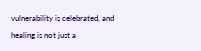vulnerability is celebrated, and healing is not just a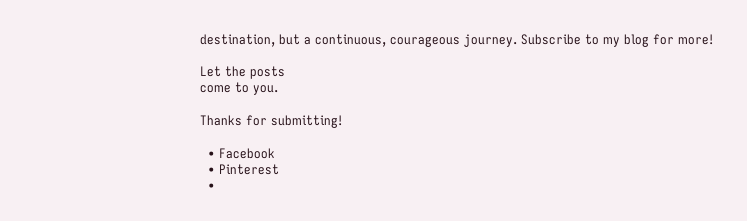destination, but a continuous, courageous journey. Subscribe to my blog for more!

Let the posts
come to you.

Thanks for submitting!

  • Facebook
  • Pinterest
  •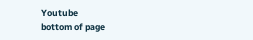Youtube
bottom of page